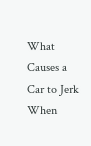What Causes a Car to Jerk When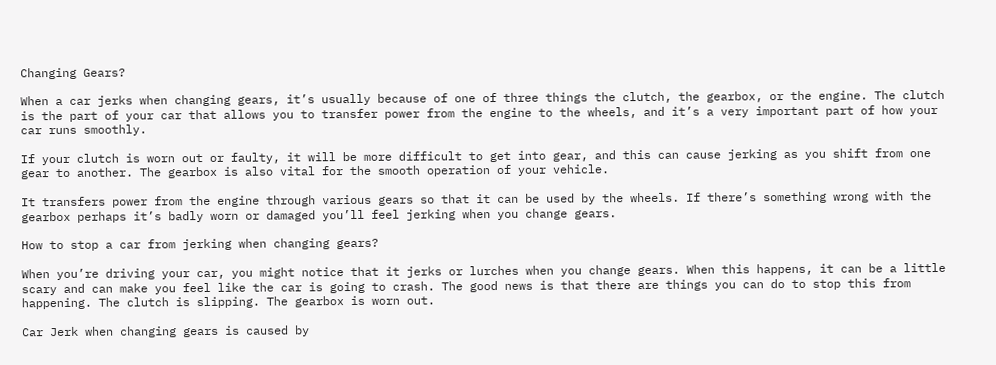Changing Gears?

When a car jerks when changing gears, it’s usually because of one of three things the clutch, the gearbox, or the engine. The clutch is the part of your car that allows you to transfer power from the engine to the wheels, and it’s a very important part of how your car runs smoothly.

If your clutch is worn out or faulty, it will be more difficult to get into gear, and this can cause jerking as you shift from one gear to another. The gearbox is also vital for the smooth operation of your vehicle.

It transfers power from the engine through various gears so that it can be used by the wheels. If there’s something wrong with the gearbox perhaps it’s badly worn or damaged you’ll feel jerking when you change gears.

How to stop a car from jerking when changing gears?

When you’re driving your car, you might notice that it jerks or lurches when you change gears. When this happens, it can be a little scary and can make you feel like the car is going to crash. The good news is that there are things you can do to stop this from happening. The clutch is slipping. The gearbox is worn out.

Car Jerk when changing gears is caused by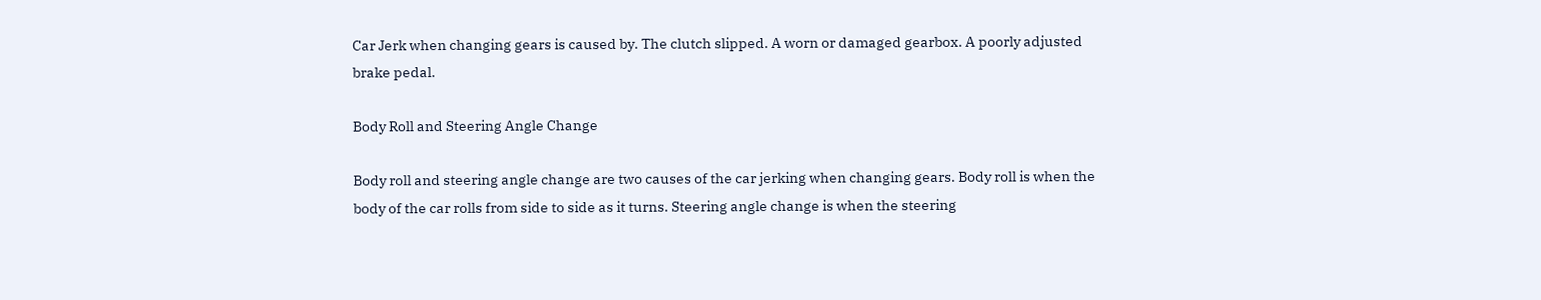Car Jerk when changing gears is caused by. The clutch slipped. A worn or damaged gearbox. A poorly adjusted brake pedal.

Body Roll and Steering Angle Change

Body roll and steering angle change are two causes of the car jerking when changing gears. Body roll is when the body of the car rolls from side to side as it turns. Steering angle change is when the steering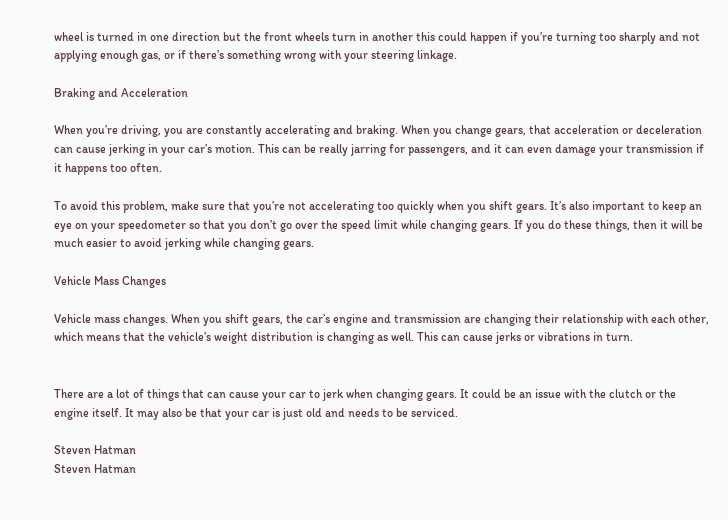wheel is turned in one direction but the front wheels turn in another this could happen if you’re turning too sharply and not applying enough gas, or if there’s something wrong with your steering linkage.

Braking and Acceleration

When you’re driving, you are constantly accelerating and braking. When you change gears, that acceleration or deceleration can cause jerking in your car’s motion. This can be really jarring for passengers, and it can even damage your transmission if it happens too often.

To avoid this problem, make sure that you’re not accelerating too quickly when you shift gears. It’s also important to keep an eye on your speedometer so that you don’t go over the speed limit while changing gears. If you do these things, then it will be much easier to avoid jerking while changing gears.

Vehicle Mass Changes

Vehicle mass changes. When you shift gears, the car’s engine and transmission are changing their relationship with each other, which means that the vehicle’s weight distribution is changing as well. This can cause jerks or vibrations in turn.


There are a lot of things that can cause your car to jerk when changing gears. It could be an issue with the clutch or the engine itself. It may also be that your car is just old and needs to be serviced.

Steven Hatman
Steven Hatman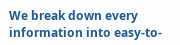We break down every information into easy-to-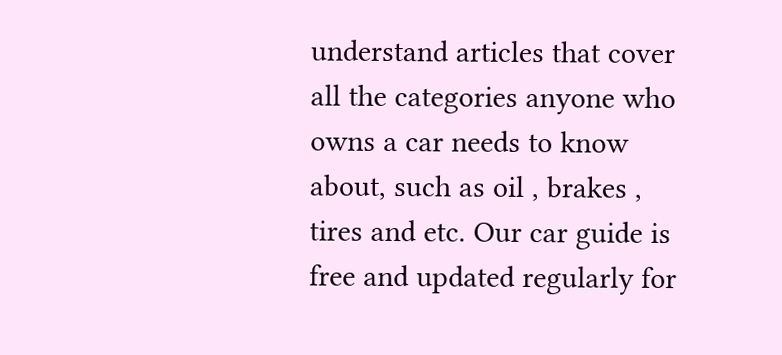understand articles that cover all the categories anyone who owns a car needs to know about, such as oil , brakes , tires and etc. Our car guide is free and updated regularly for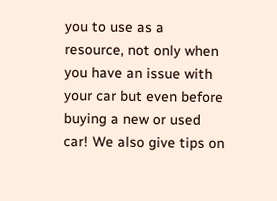you to use as a resource, not only when you have an issue with your car but even before buying a new or used car! We also give tips on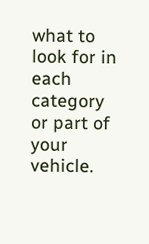what to look for in each category or part of your vehicle.